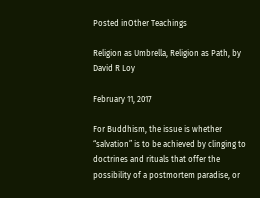Posted inOther Teachings

Religion as Umbrella, Religion as Path, by David R Loy

February 11, 2017

For Buddhism, the issue is whether “salvation” is to be achieved by clinging to doctrines and rituals that offer the possibility of a postmortem paradise, or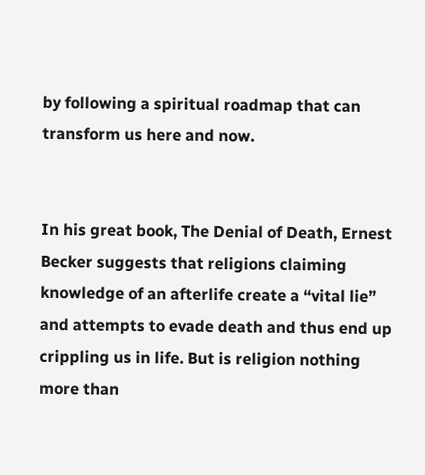by following a spiritual roadmap that can transform us here and now.


In his great book, The Denial of Death, Ernest Becker suggests that religions claiming knowledge of an afterlife create a “vital lie” and attempts to evade death and thus end up crippling us in life. But is religion nothing more than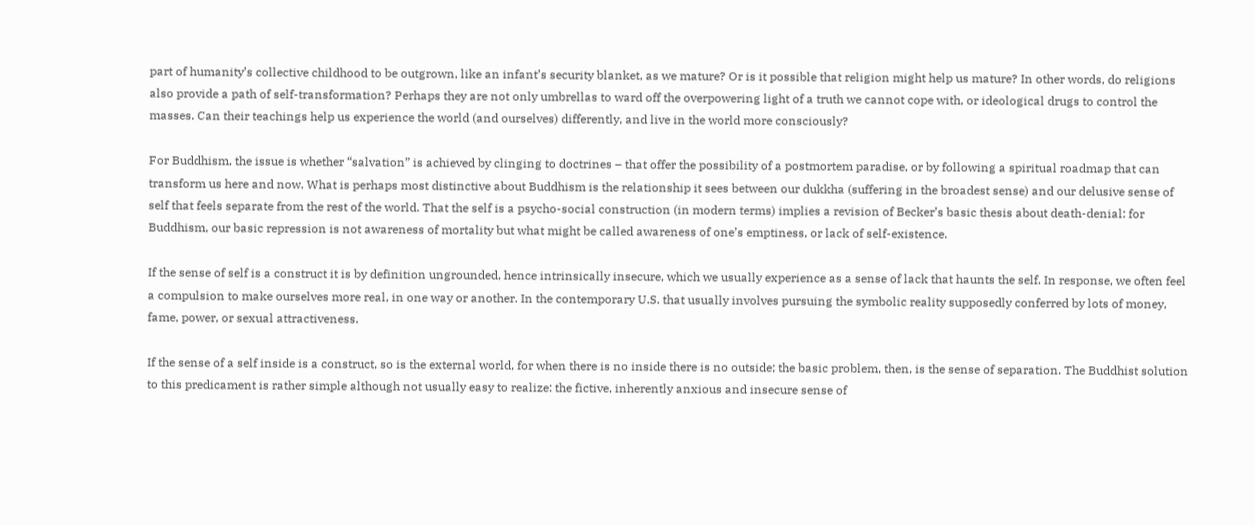part of humanity’s collective childhood to be outgrown, like an infant’s security blanket, as we mature? Or is it possible that religion might help us mature? In other words, do religions also provide a path of self-transformation? Perhaps they are not only umbrellas to ward off the overpowering light of a truth we cannot cope with, or ideological drugs to control the masses. Can their teachings help us experience the world (and ourselves) differently, and live in the world more consciously?

For Buddhism, the issue is whether “salvation” is achieved by clinging to doctrines – that offer the possibility of a postmortem paradise, or by following a spiritual roadmap that can transform us here and now. What is perhaps most distinctive about Buddhism is the relationship it sees between our dukkha (suffering in the broadest sense) and our delusive sense of self that feels separate from the rest of the world. That the self is a psycho-social construction (in modern terms) implies a revision of Becker’s basic thesis about death-denial: for Buddhism, our basic repression is not awareness of mortality but what might be called awareness of one’s emptiness, or lack of self-existence.

If the sense of self is a construct it is by definition ungrounded, hence intrinsically insecure, which we usually experience as a sense of lack that haunts the self. In response, we often feel a compulsion to make ourselves more real, in one way or another. In the contemporary U.S. that usually involves pursuing the symbolic reality supposedly conferred by lots of money, fame, power, or sexual attractiveness.

If the sense of a self inside is a construct, so is the external world, for when there is no inside there is no outside; the basic problem, then, is the sense of separation. The Buddhist solution to this predicament is rather simple although not usually easy to realize: the fictive, inherently anxious and insecure sense of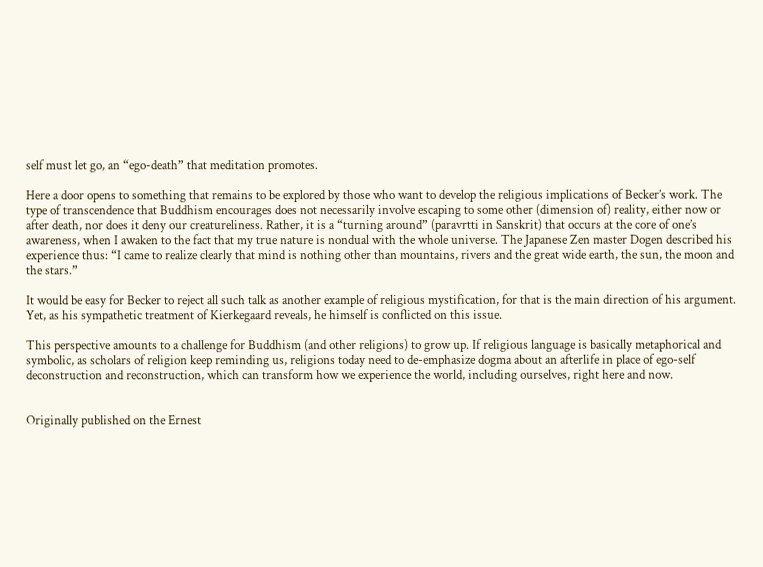self must let go, an “ego-death” that meditation promotes.

Here a door opens to something that remains to be explored by those who want to develop the religious implications of Becker’s work. The type of transcendence that Buddhism encourages does not necessarily involve escaping to some other (dimension of) reality, either now or after death, nor does it deny our creatureliness. Rather, it is a “turning around” (paravrtti in Sanskrit) that occurs at the core of one’s awareness, when I awaken to the fact that my true nature is nondual with the whole universe. The Japanese Zen master Dogen described his experience thus: “I came to realize clearly that mind is nothing other than mountains, rivers and the great wide earth, the sun, the moon and the stars.”

It would be easy for Becker to reject all such talk as another example of religious mystification, for that is the main direction of his argument. Yet, as his sympathetic treatment of Kierkegaard reveals, he himself is conflicted on this issue.

This perspective amounts to a challenge for Buddhism (and other religions) to grow up. If religious language is basically metaphorical and symbolic, as scholars of religion keep reminding us, religions today need to de-emphasize dogma about an afterlife in place of ego-self deconstruction and reconstruction, which can transform how we experience the world, including ourselves, right here and now.


Originally published on the Ernest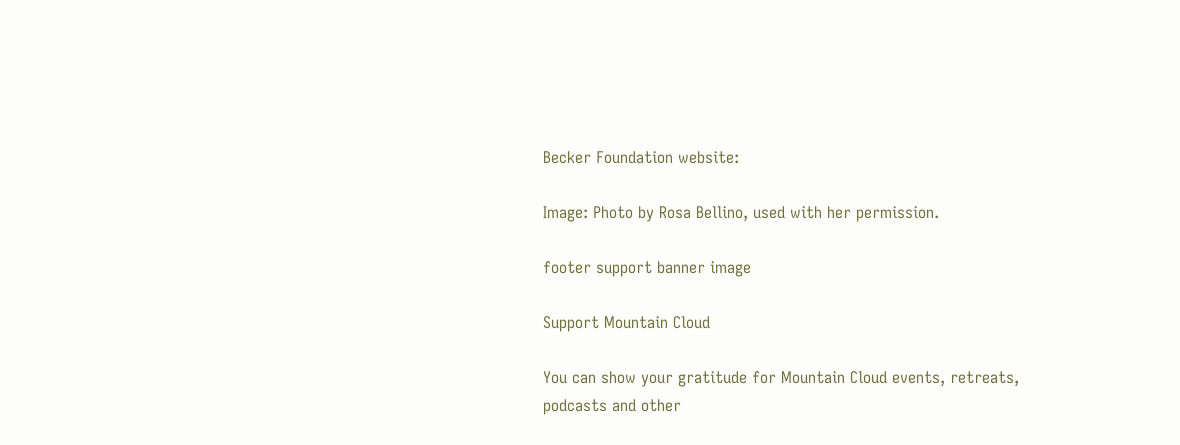Becker Foundation website:

Image: Photo by Rosa Bellino, used with her permission.

footer support banner image

Support Mountain Cloud

You can show your gratitude for Mountain Cloud events, retreats, podcasts and other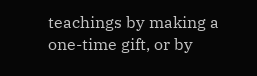teachings by making a one-time gift, or by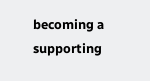becoming a supporting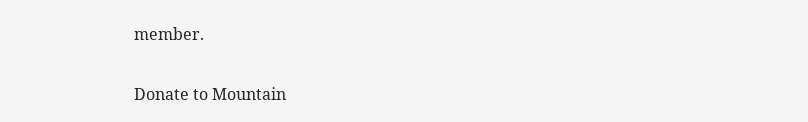member.

Donate to Mountain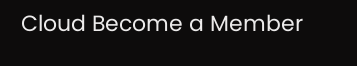Cloud Become a Member